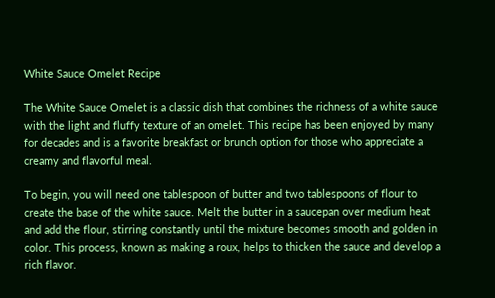White Sauce Omelet Recipe

The White Sauce Omelet is a classic dish that combines the richness of a white sauce with the light and fluffy texture of an omelet. This recipe has been enjoyed by many for decades and is a favorite breakfast or brunch option for those who appreciate a creamy and flavorful meal.

To begin, you will need one tablespoon of butter and two tablespoons of flour to create the base of the white sauce. Melt the butter in a saucepan over medium heat and add the flour, stirring constantly until the mixture becomes smooth and golden in color. This process, known as making a roux, helps to thicken the sauce and develop a rich flavor.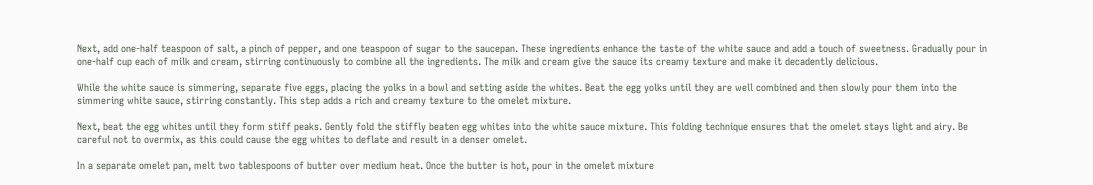Next, add one-half teaspoon of salt, a pinch of pepper, and one teaspoon of sugar to the saucepan. These ingredients enhance the taste of the white sauce and add a touch of sweetness. Gradually pour in one-half cup each of milk and cream, stirring continuously to combine all the ingredients. The milk and cream give the sauce its creamy texture and make it decadently delicious.

While the white sauce is simmering, separate five eggs, placing the yolks in a bowl and setting aside the whites. Beat the egg yolks until they are well combined and then slowly pour them into the simmering white sauce, stirring constantly. This step adds a rich and creamy texture to the omelet mixture.

Next, beat the egg whites until they form stiff peaks. Gently fold the stiffly beaten egg whites into the white sauce mixture. This folding technique ensures that the omelet stays light and airy. Be careful not to overmix, as this could cause the egg whites to deflate and result in a denser omelet.

In a separate omelet pan, melt two tablespoons of butter over medium heat. Once the butter is hot, pour in the omelet mixture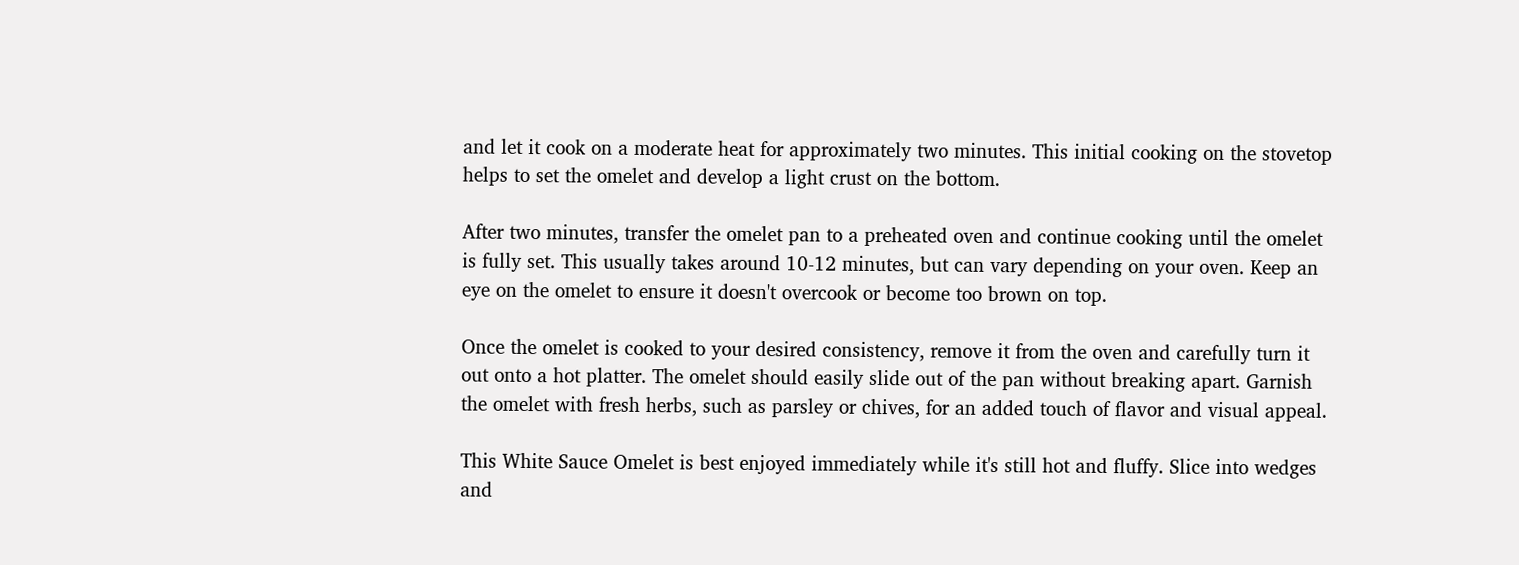and let it cook on a moderate heat for approximately two minutes. This initial cooking on the stovetop helps to set the omelet and develop a light crust on the bottom.

After two minutes, transfer the omelet pan to a preheated oven and continue cooking until the omelet is fully set. This usually takes around 10-12 minutes, but can vary depending on your oven. Keep an eye on the omelet to ensure it doesn't overcook or become too brown on top.

Once the omelet is cooked to your desired consistency, remove it from the oven and carefully turn it out onto a hot platter. The omelet should easily slide out of the pan without breaking apart. Garnish the omelet with fresh herbs, such as parsley or chives, for an added touch of flavor and visual appeal.

This White Sauce Omelet is best enjoyed immediately while it's still hot and fluffy. Slice into wedges and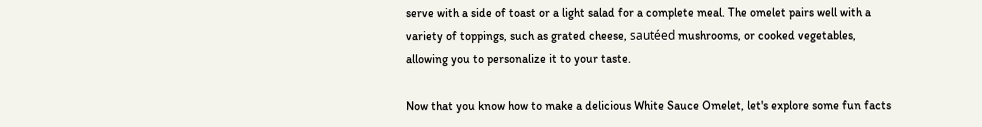serve with a side of toast or a light salad for a complete meal. The omelet pairs well with a variety of toppings, such as grated cheese, sautéed mushrooms, or cooked vegetables, allowing you to personalize it to your taste.

Now that you know how to make a delicious White Sauce Omelet, let's explore some fun facts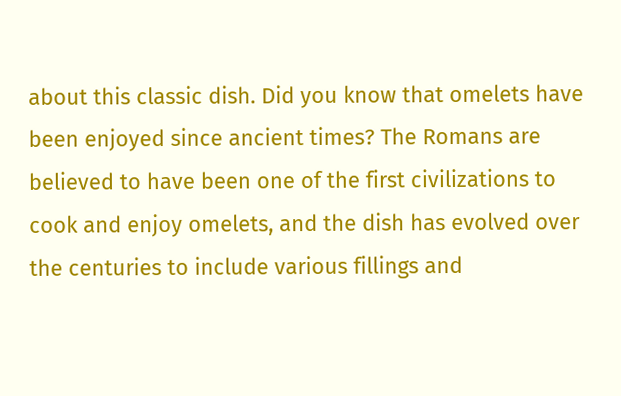about this classic dish. Did you know that omelets have been enjoyed since ancient times? The Romans are believed to have been one of the first civilizations to cook and enjoy omelets, and the dish has evolved over the centuries to include various fillings and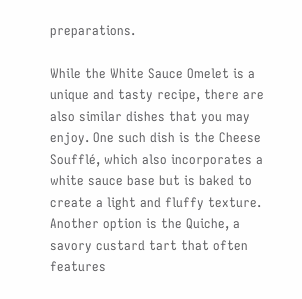preparations.

While the White Sauce Omelet is a unique and tasty recipe, there are also similar dishes that you may enjoy. One such dish is the Cheese Soufflé, which also incorporates a white sauce base but is baked to create a light and fluffy texture. Another option is the Quiche, a savory custard tart that often features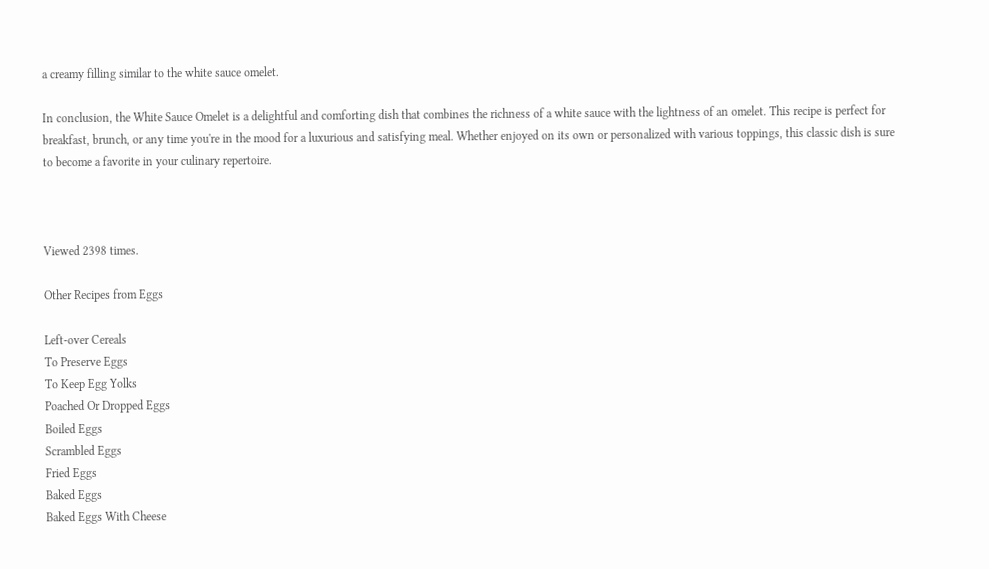a creamy filling similar to the white sauce omelet.

In conclusion, the White Sauce Omelet is a delightful and comforting dish that combines the richness of a white sauce with the lightness of an omelet. This recipe is perfect for breakfast, brunch, or any time you're in the mood for a luxurious and satisfying meal. Whether enjoyed on its own or personalized with various toppings, this classic dish is sure to become a favorite in your culinary repertoire.



Viewed 2398 times.

Other Recipes from Eggs

Left-over Cereals
To Preserve Eggs
To Keep Egg Yolks
Poached Or Dropped Eggs
Boiled Eggs
Scrambled Eggs
Fried Eggs
Baked Eggs
Baked Eggs With Cheese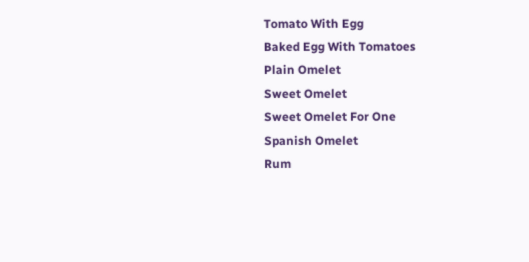Tomato With Egg
Baked Egg With Tomatoes
Plain Omelet
Sweet Omelet
Sweet Omelet For One
Spanish Omelet
Rum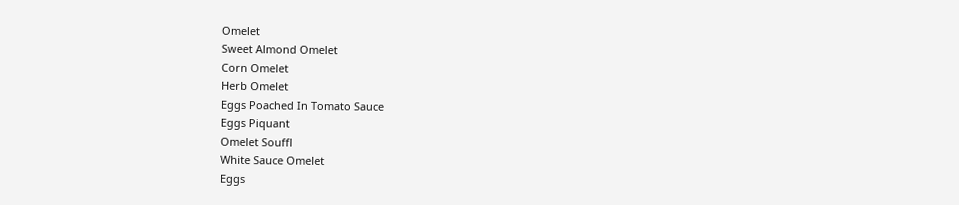Omelet
Sweet Almond Omelet
Corn Omelet
Herb Omelet
Eggs Poached In Tomato Sauce
Eggs Piquant
Omelet Souffl
White Sauce Omelet
Eggs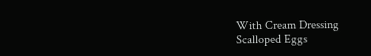With Cream Dressing
Scalloped Eggs